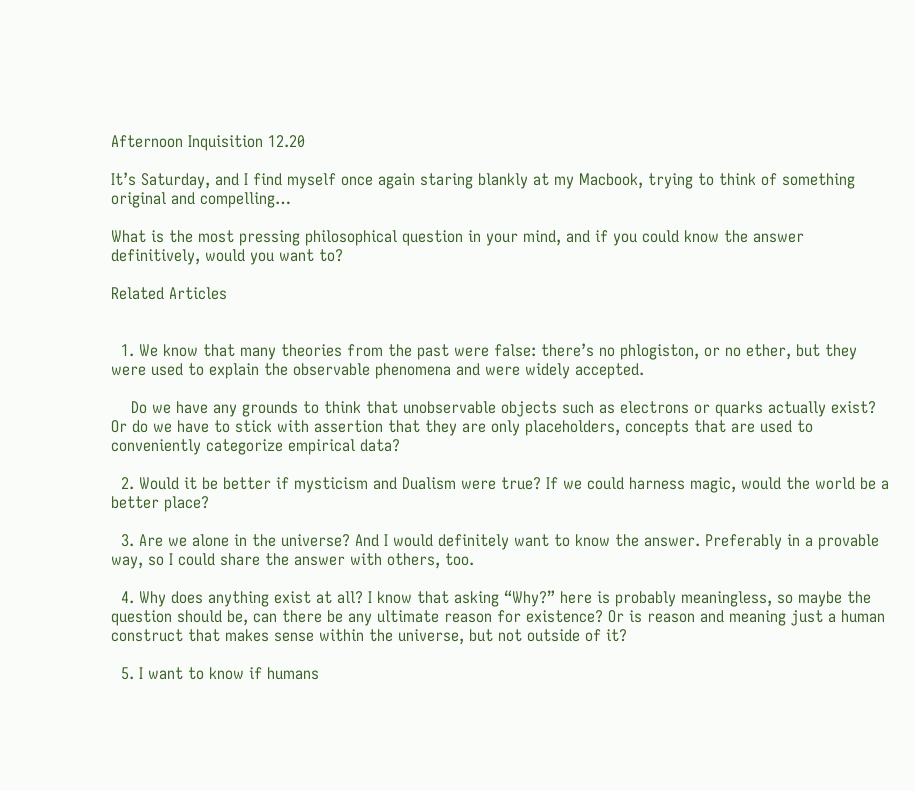Afternoon Inquisition 12.20

It’s Saturday, and I find myself once again staring blankly at my Macbook, trying to think of something original and compelling…

What is the most pressing philosophical question in your mind, and if you could know the answer definitively, would you want to?

Related Articles


  1. We know that many theories from the past were false: there’s no phlogiston, or no ether, but they were used to explain the observable phenomena and were widely accepted.

    Do we have any grounds to think that unobservable objects such as electrons or quarks actually exist? Or do we have to stick with assertion that they are only placeholders, concepts that are used to conveniently categorize empirical data?

  2. Would it be better if mysticism and Dualism were true? If we could harness magic, would the world be a better place?

  3. Are we alone in the universe? And I would definitely want to know the answer. Preferably in a provable way, so I could share the answer with others, too.

  4. Why does anything exist at all? I know that asking “Why?” here is probably meaningless, so maybe the question should be, can there be any ultimate reason for existence? Or is reason and meaning just a human construct that makes sense within the universe, but not outside of it?

  5. I want to know if humans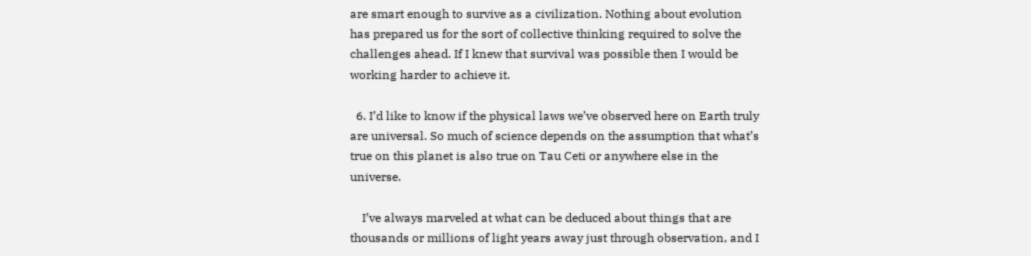are smart enough to survive as a civilization. Nothing about evolution has prepared us for the sort of collective thinking required to solve the challenges ahead. If I knew that survival was possible then I would be working harder to achieve it.

  6. I’d like to know if the physical laws we’ve observed here on Earth truly are universal. So much of science depends on the assumption that what’s true on this planet is also true on Tau Ceti or anywhere else in the universe.

    I’ve always marveled at what can be deduced about things that are thousands or millions of light years away just through observation, and I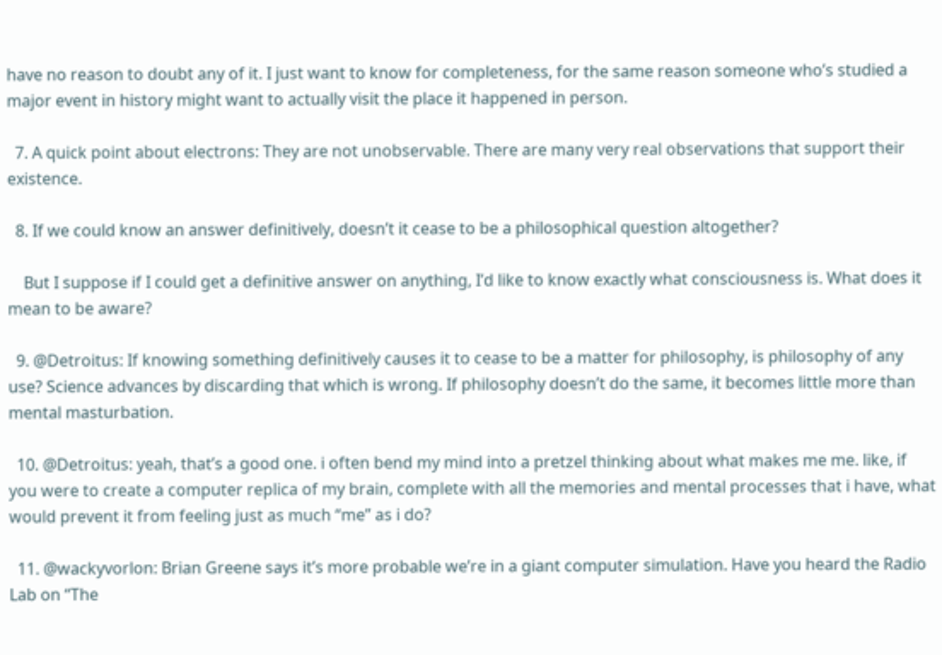have no reason to doubt any of it. I just want to know for completeness, for the same reason someone who’s studied a major event in history might want to actually visit the place it happened in person.

  7. A quick point about electrons: They are not unobservable. There are many very real observations that support their existence.

  8. If we could know an answer definitively, doesn’t it cease to be a philosophical question altogether?

    But I suppose if I could get a definitive answer on anything, I’d like to know exactly what consciousness is. What does it mean to be aware?

  9. @Detroitus: If knowing something definitively causes it to cease to be a matter for philosophy, is philosophy of any use? Science advances by discarding that which is wrong. If philosophy doesn’t do the same, it becomes little more than mental masturbation.

  10. @Detroitus: yeah, that’s a good one. i often bend my mind into a pretzel thinking about what makes me me. like, if you were to create a computer replica of my brain, complete with all the memories and mental processes that i have, what would prevent it from feeling just as much “me” as i do?

  11. @wackyvorlon: Brian Greene says it’s more probable we’re in a giant computer simulation. Have you heard the Radio Lab on “The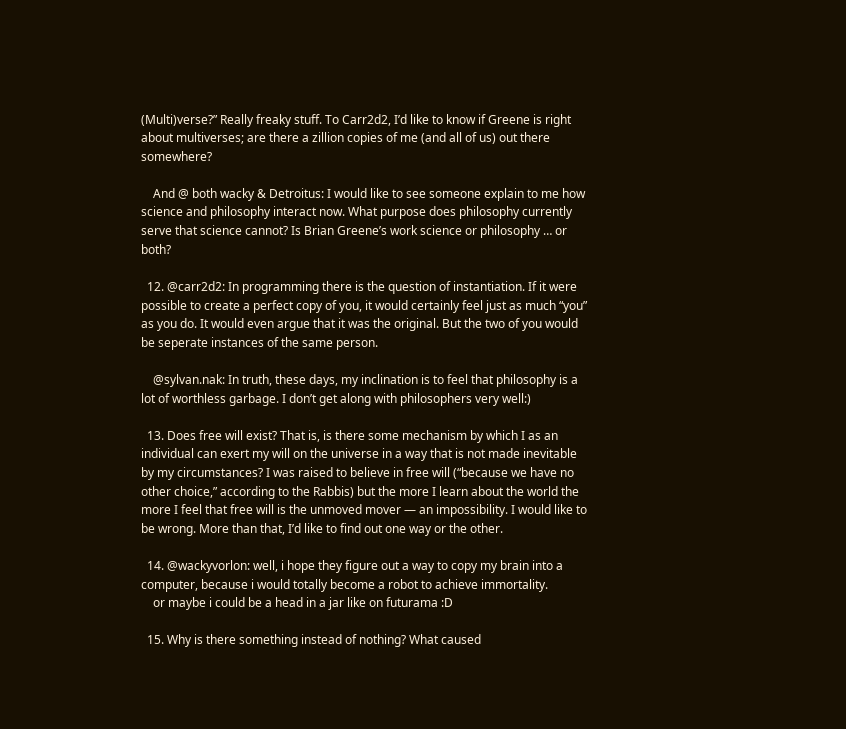(Multi)verse?” Really freaky stuff. To Carr2d2, I’d like to know if Greene is right about multiverses; are there a zillion copies of me (and all of us) out there somewhere?

    And @ both wacky & Detroitus: I would like to see someone explain to me how science and philosophy interact now. What purpose does philosophy currently serve that science cannot? Is Brian Greene’s work science or philosophy … or both?

  12. @carr2d2: In programming there is the question of instantiation. If it were possible to create a perfect copy of you, it would certainly feel just as much “you” as you do. It would even argue that it was the original. But the two of you would be seperate instances of the same person.

    @sylvan.nak: In truth, these days, my inclination is to feel that philosophy is a lot of worthless garbage. I don’t get along with philosophers very well:)

  13. Does free will exist? That is, is there some mechanism by which I as an individual can exert my will on the universe in a way that is not made inevitable by my circumstances? I was raised to believe in free will (“because we have no other choice,” according to the Rabbis) but the more I learn about the world the more I feel that free will is the unmoved mover — an impossibility. I would like to be wrong. More than that, I’d like to find out one way or the other.

  14. @wackyvorlon: well, i hope they figure out a way to copy my brain into a computer, because i would totally become a robot to achieve immortality.
    or maybe i could be a head in a jar like on futurama :D

  15. Why is there something instead of nothing? What caused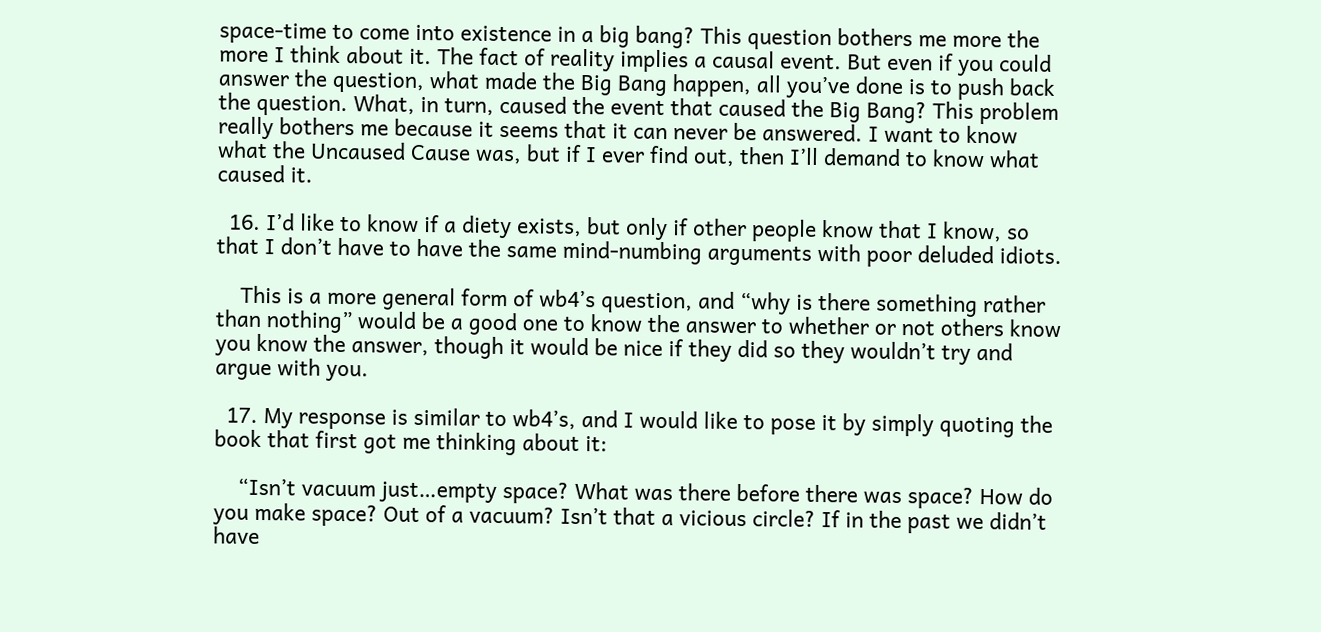space-time to come into existence in a big bang? This question bothers me more the more I think about it. The fact of reality implies a causal event. But even if you could answer the question, what made the Big Bang happen, all you’ve done is to push back the question. What, in turn, caused the event that caused the Big Bang? This problem really bothers me because it seems that it can never be answered. I want to know what the Uncaused Cause was, but if I ever find out, then I’ll demand to know what caused it.

  16. I’d like to know if a diety exists, but only if other people know that I know, so that I don’t have to have the same mind-numbing arguments with poor deluded idiots.

    This is a more general form of wb4’s question, and “why is there something rather than nothing” would be a good one to know the answer to whether or not others know you know the answer, though it would be nice if they did so they wouldn’t try and argue with you.

  17. My response is similar to wb4’s, and I would like to pose it by simply quoting the book that first got me thinking about it:

    “Isn’t vacuum just…empty space? What was there before there was space? How do you make space? Out of a vacuum? Isn’t that a vicious circle? If in the past we didn’t have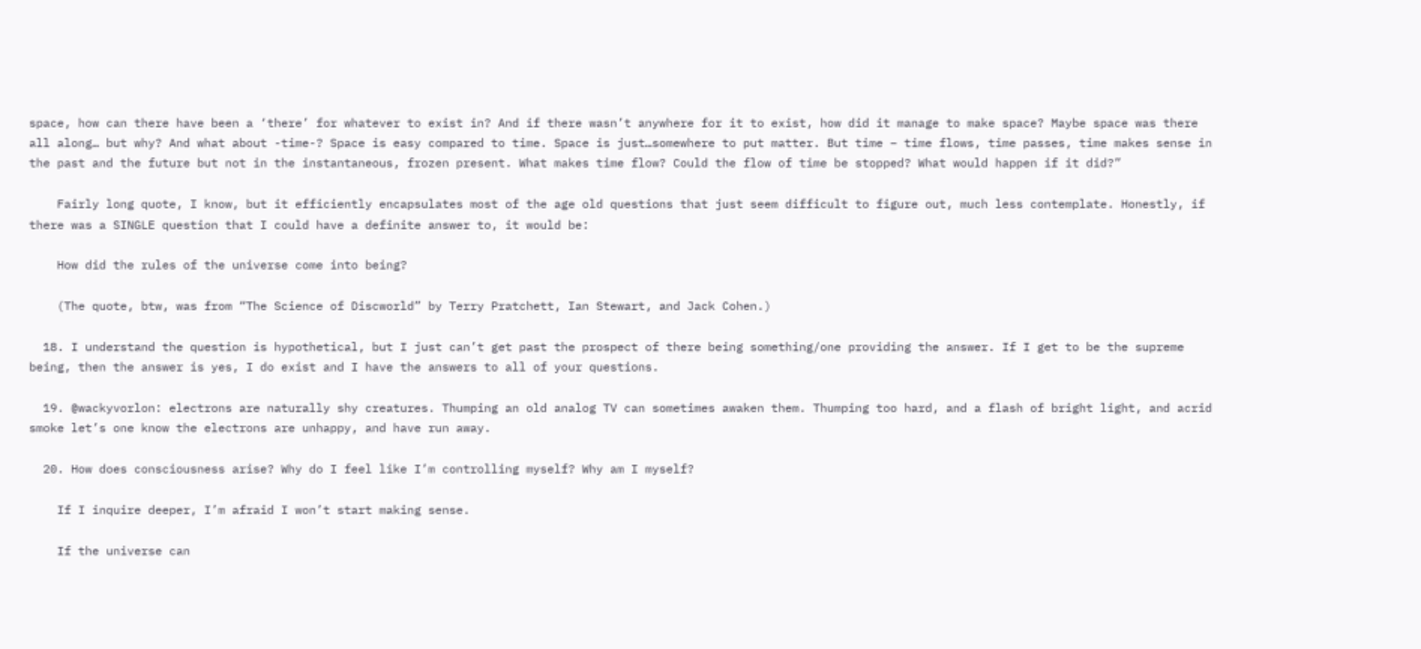space, how can there have been a ‘there’ for whatever to exist in? And if there wasn’t anywhere for it to exist, how did it manage to make space? Maybe space was there all along… but why? And what about -time-? Space is easy compared to time. Space is just…somewhere to put matter. But time – time flows, time passes, time makes sense in the past and the future but not in the instantaneous, frozen present. What makes time flow? Could the flow of time be stopped? What would happen if it did?”

    Fairly long quote, I know, but it efficiently encapsulates most of the age old questions that just seem difficult to figure out, much less contemplate. Honestly, if there was a SINGLE question that I could have a definite answer to, it would be:

    How did the rules of the universe come into being?

    (The quote, btw, was from “The Science of Discworld” by Terry Pratchett, Ian Stewart, and Jack Cohen.)

  18. I understand the question is hypothetical, but I just can’t get past the prospect of there being something/one providing the answer. If I get to be the supreme being, then the answer is yes, I do exist and I have the answers to all of your questions.

  19. @wackyvorlon: electrons are naturally shy creatures. Thumping an old analog TV can sometimes awaken them. Thumping too hard, and a flash of bright light, and acrid smoke let’s one know the electrons are unhappy, and have run away.

  20. How does consciousness arise? Why do I feel like I’m controlling myself? Why am I myself?

    If I inquire deeper, I’m afraid I won’t start making sense.

    If the universe can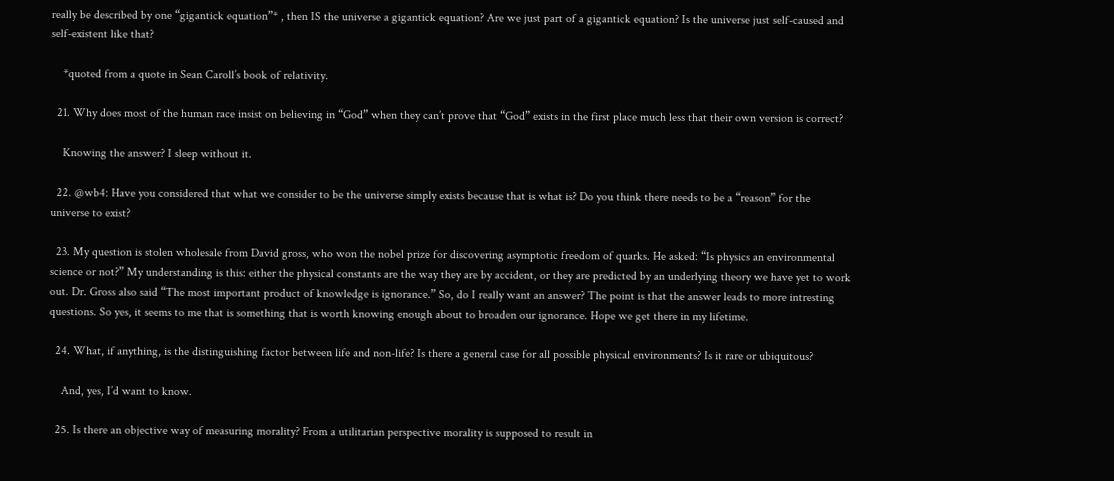really be described by one “gigantick equation”* , then IS the universe a gigantick equation? Are we just part of a gigantick equation? Is the universe just self-caused and self-existent like that?

    *quoted from a quote in Sean Caroll’s book of relativity.

  21. Why does most of the human race insist on believing in “God” when they can’t prove that “God” exists in the first place much less that their own version is correct?

    Knowing the answer? I sleep without it.

  22. @wb4: Have you considered that what we consider to be the universe simply exists because that is what is? Do you think there needs to be a “reason” for the universe to exist?

  23. My question is stolen wholesale from David gross, who won the nobel prize for discovering asymptotic freedom of quarks. He asked: “Is physics an environmental science or not?” My understanding is this: either the physical constants are the way they are by accident, or they are predicted by an underlying theory we have yet to work out. Dr. Gross also said “The most important product of knowledge is ignorance.” So, do I really want an answer? The point is that the answer leads to more intresting questions. So yes, it seems to me that is something that is worth knowing enough about to broaden our ignorance. Hope we get there in my lifetime.

  24. What, if anything, is the distinguishing factor between life and non-life? Is there a general case for all possible physical environments? Is it rare or ubiquitous?

    And, yes, I’d want to know.

  25. Is there an objective way of measuring morality? From a utilitarian perspective morality is supposed to result in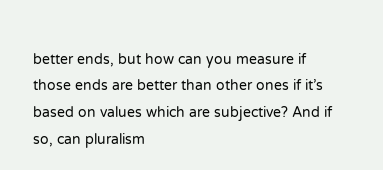better ends, but how can you measure if those ends are better than other ones if it’s based on values which are subjective? And if so, can pluralism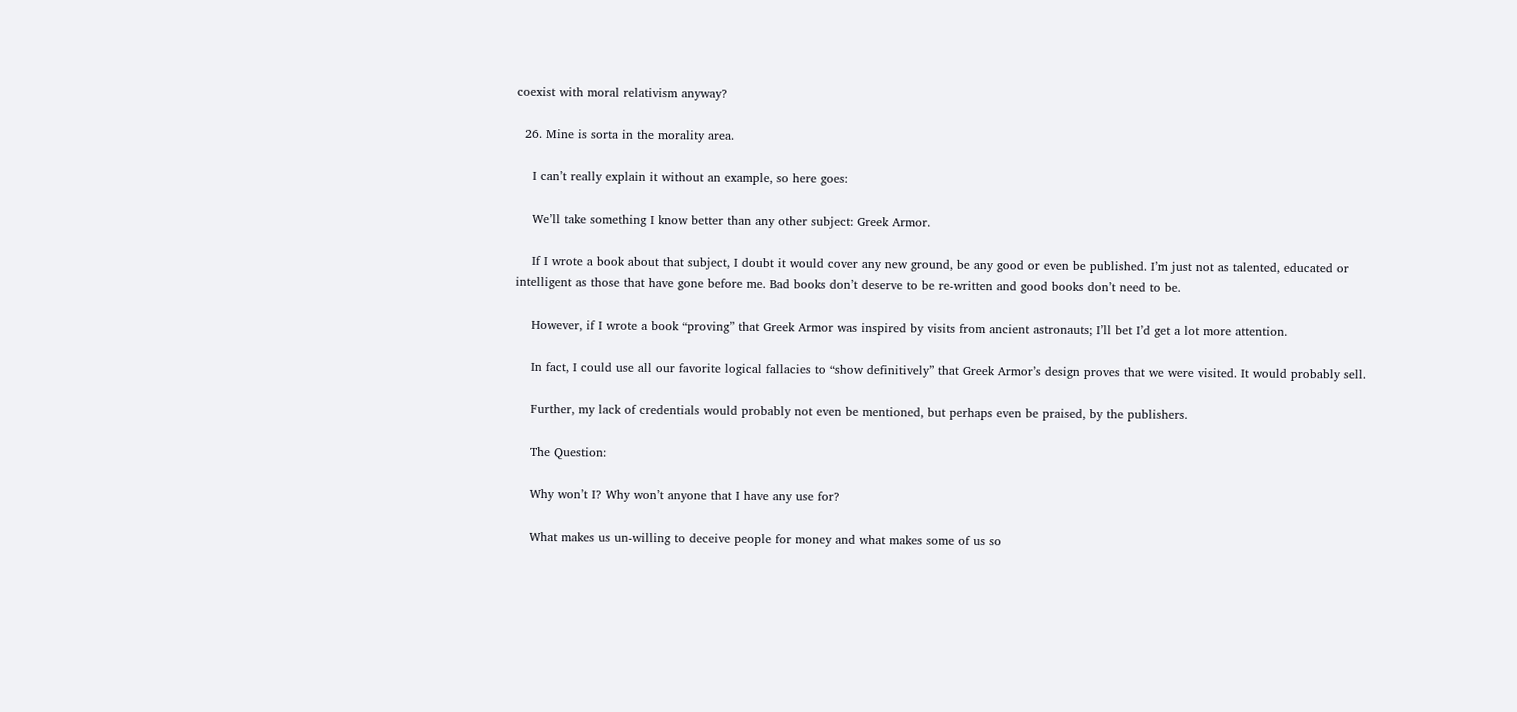coexist with moral relativism anyway?

  26. Mine is sorta in the morality area.

    I can’t really explain it without an example, so here goes:

    We’ll take something I know better than any other subject: Greek Armor.

    If I wrote a book about that subject, I doubt it would cover any new ground, be any good or even be published. I’m just not as talented, educated or intelligent as those that have gone before me. Bad books don’t deserve to be re-written and good books don’t need to be.

    However, if I wrote a book “proving” that Greek Armor was inspired by visits from ancient astronauts; I’ll bet I’d get a lot more attention.

    In fact, I could use all our favorite logical fallacies to “show definitively” that Greek Armor’s design proves that we were visited. It would probably sell.

    Further, my lack of credentials would probably not even be mentioned, but perhaps even be praised, by the publishers.

    The Question:

    Why won’t I? Why won’t anyone that I have any use for?

    What makes us un-willing to deceive people for money and what makes some of us so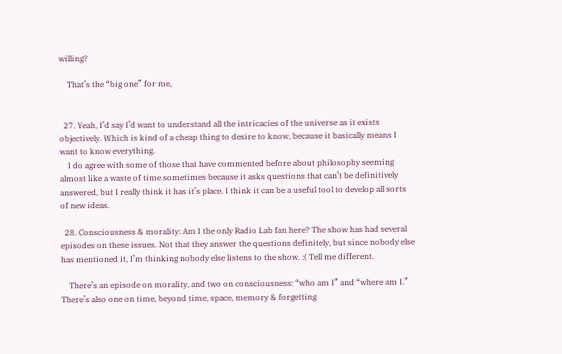willing?

    That’s the “big one” for me,


  27. Yeah, I’d say I’d want to understand all the intricacies of the universe as it exists objectively. Which is kind of a cheap thing to desire to know, because it basically means I want to know everything.
    I do agree with some of those that have commented before about philosophy seeming almost like a waste of time sometimes because it asks questions that can’t be definitively answered, but I really think it has it’s place. I think it can be a useful tool to develop all sorts of new ideas.

  28. Consciousness & morality: Am I the only Radio Lab fan here? The show has had several episodes on these issues. Not that they answer the questions definitely, but since nobody else has mentioned it, I’m thinking nobody else listens to the show. :( Tell me different.

    There’s an episode on morality, and two on consciousness: “who am I” and “where am I.” There’s also one on time, beyond time, space, memory & forgetting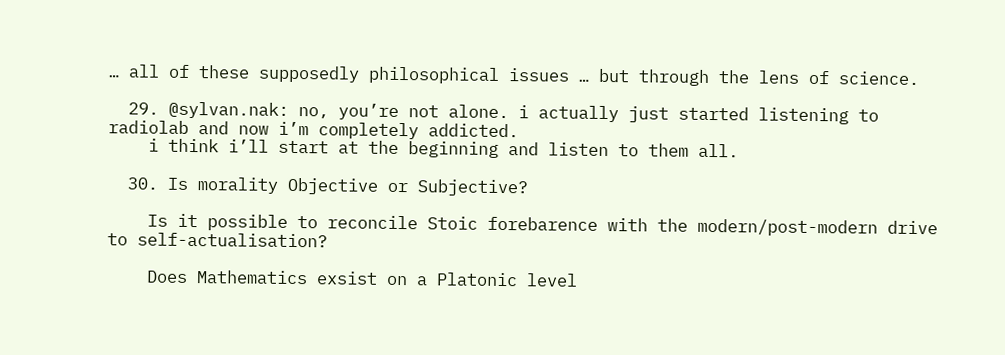… all of these supposedly philosophical issues … but through the lens of science.

  29. @sylvan.nak: no, you’re not alone. i actually just started listening to radiolab and now i’m completely addicted.
    i think i’ll start at the beginning and listen to them all.

  30. Is morality Objective or Subjective?

    Is it possible to reconcile Stoic forebarence with the modern/post-modern drive to self-actualisation?

    Does Mathematics exsist on a Platonic level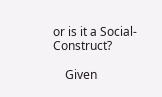or is it a Social-Construct?

    Given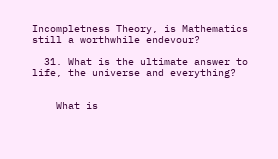Incompletness Theory, is Mathematics still a worthwhile endevour?

  31. What is the ultimate answer to life, the universe and everything?


    What is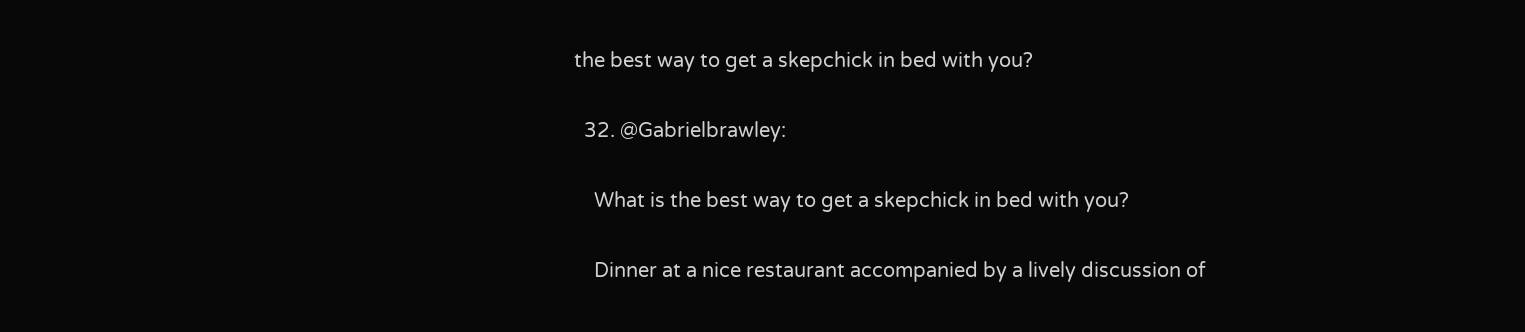the best way to get a skepchick in bed with you?

  32. @Gabrielbrawley:

    What is the best way to get a skepchick in bed with you?

    Dinner at a nice restaurant accompanied by a lively discussion of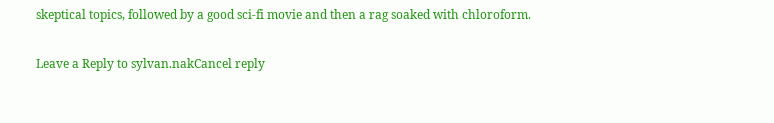skeptical topics, followed by a good sci-fi movie and then a rag soaked with chloroform.

Leave a Reply to sylvan.nakCancel reply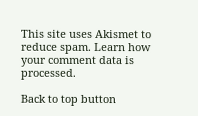This site uses Akismet to reduce spam. Learn how your comment data is processed.

Back to top button